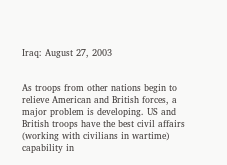Iraq: August 27, 2003


As troops from other nations begin to relieve American and British forces, a major problem is developing. US and British troops have the best civil affairs (working with civilians in wartime) capability in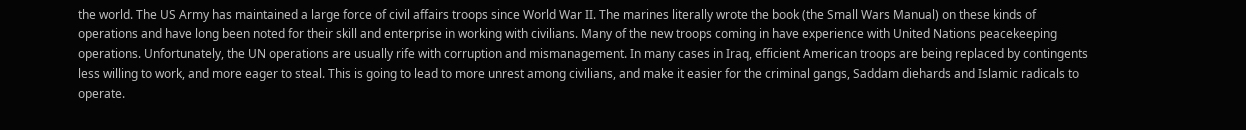the world. The US Army has maintained a large force of civil affairs troops since World War II. The marines literally wrote the book (the Small Wars Manual) on these kinds of operations and have long been noted for their skill and enterprise in working with civilians. Many of the new troops coming in have experience with United Nations peacekeeping operations. Unfortunately, the UN operations are usually rife with corruption and mismanagement. In many cases in Iraq, efficient American troops are being replaced by contingents less willing to work, and more eager to steal. This is going to lead to more unrest among civilians, and make it easier for the criminal gangs, Saddam diehards and Islamic radicals to operate.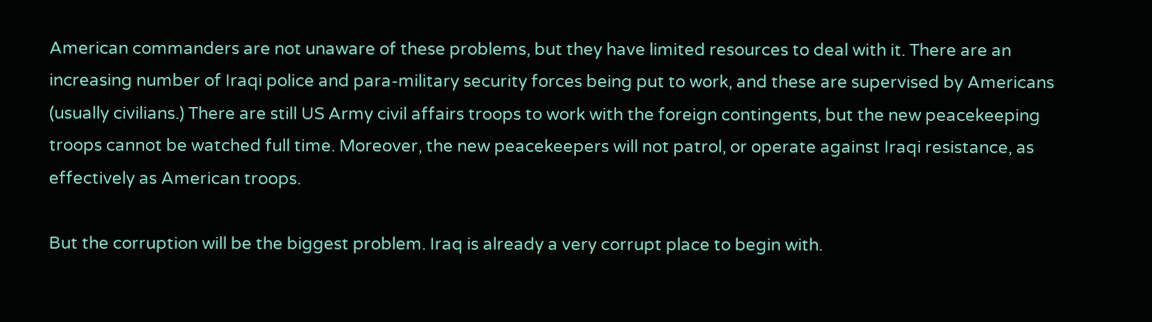American commanders are not unaware of these problems, but they have limited resources to deal with it. There are an increasing number of Iraqi police and para-military security forces being put to work, and these are supervised by Americans (usually civilians.) There are still US Army civil affairs troops to work with the foreign contingents, but the new peacekeeping troops cannot be watched full time. Moreover, the new peacekeepers will not patrol, or operate against Iraqi resistance, as effectively as American troops.

But the corruption will be the biggest problem. Iraq is already a very corrupt place to begin with.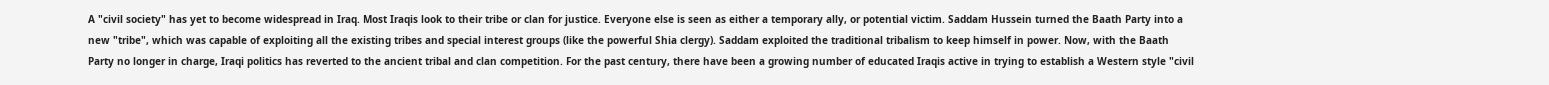A "civil society" has yet to become widespread in Iraq. Most Iraqis look to their tribe or clan for justice. Everyone else is seen as either a temporary ally, or potential victim. Saddam Hussein turned the Baath Party into a new "tribe", which was capable of exploiting all the existing tribes and special interest groups (like the powerful Shia clergy). Saddam exploited the traditional tribalism to keep himself in power. Now, with the Baath Party no longer in charge, Iraqi politics has reverted to the ancient tribal and clan competition. For the past century, there have been a growing number of educated Iraqis active in trying to establish a Western style "civil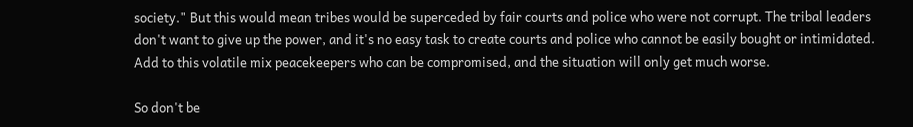society." But this would mean tribes would be superceded by fair courts and police who were not corrupt. The tribal leaders don't want to give up the power, and it's no easy task to create courts and police who cannot be easily bought or intimidated. Add to this volatile mix peacekeepers who can be compromised, and the situation will only get much worse.

So don't be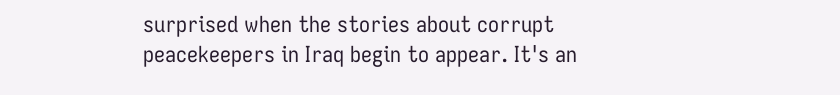surprised when the stories about corrupt peacekeepers in Iraq begin to appear. It's an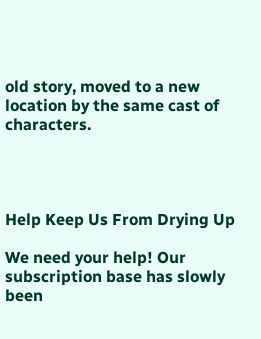old story, moved to a new location by the same cast of characters.




Help Keep Us From Drying Up

We need your help! Our subscription base has slowly been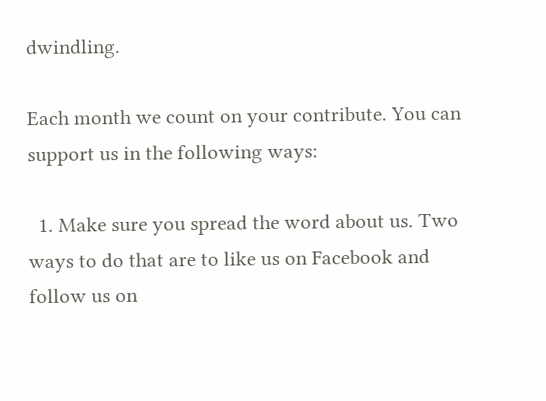dwindling.

Each month we count on your contribute. You can support us in the following ways:

  1. Make sure you spread the word about us. Two ways to do that are to like us on Facebook and follow us on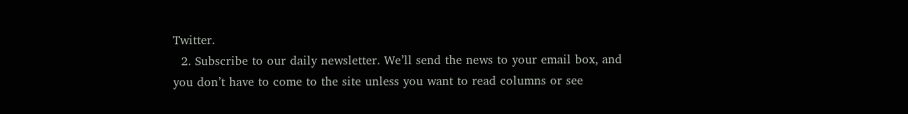Twitter.
  2. Subscribe to our daily newsletter. We’ll send the news to your email box, and you don’t have to come to the site unless you want to read columns or see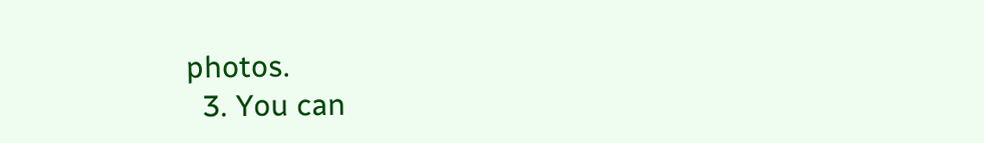photos.
  3. You can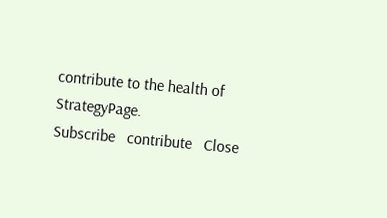contribute to the health of StrategyPage.
Subscribe   contribute   Close